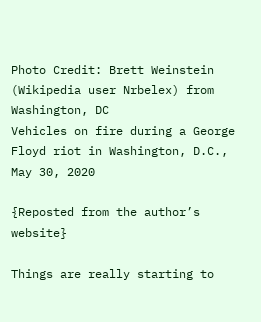Photo Credit: Brett Weinstein (Wikipedia user Nrbelex) from Washington, DC
Vehicles on fire during a George Floyd riot in Washington, D.C., May 30, 2020

{Reposted from the author’s website}

Things are really starting to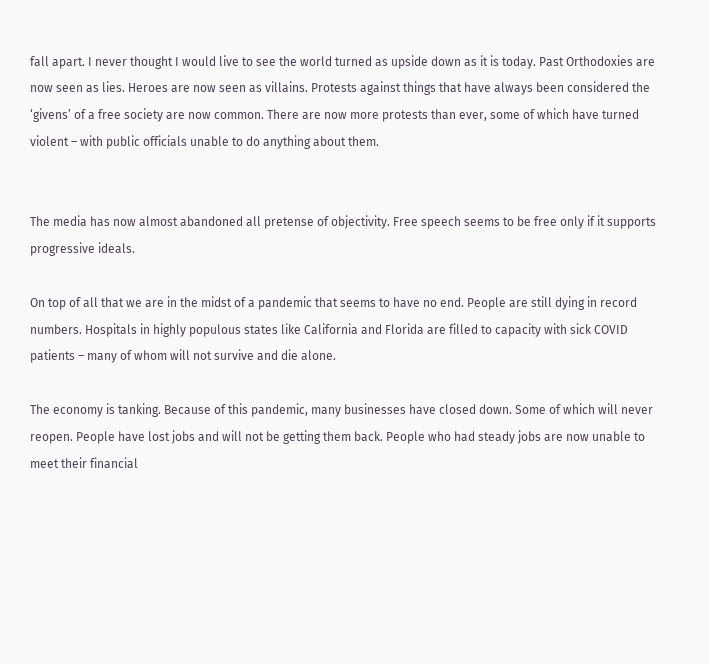fall apart. I never thought I would live to see the world turned as upside down as it is today. Past Orthodoxies are now seen as lies. Heroes are now seen as villains. Protests against things that have always been considered the ‘givens’ of a free society are now common. There are now more protests than ever, some of which have turned violent – with public officials unable to do anything about them.


The media has now almost abandoned all pretense of objectivity. Free speech seems to be free only if it supports progressive ideals.

On top of all that we are in the midst of a pandemic that seems to have no end. People are still dying in record numbers. Hospitals in highly populous states like California and Florida are filled to capacity with sick COVID patients – many of whom will not survive and die alone.

The economy is tanking. Because of this pandemic, many businesses have closed down. Some of which will never reopen. People have lost jobs and will not be getting them back. People who had steady jobs are now unable to meet their financial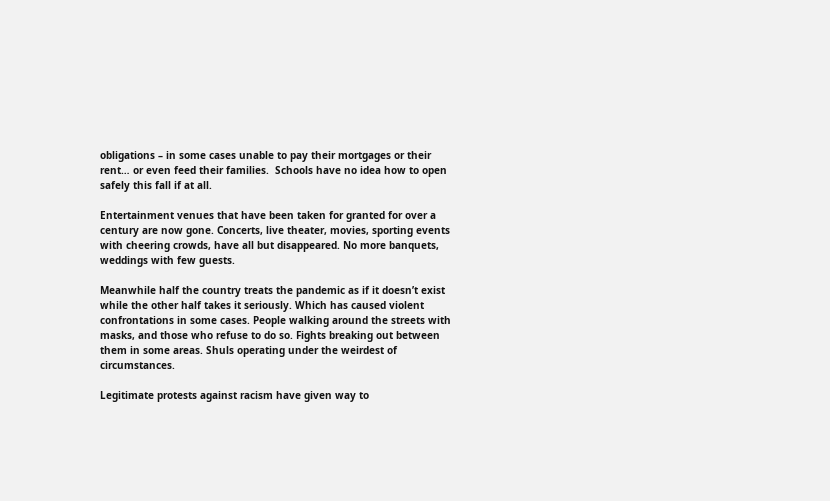obligations – in some cases unable to pay their mortgages or their rent… or even feed their families.  Schools have no idea how to open safely this fall if at all.

Entertainment venues that have been taken for granted for over a century are now gone. Concerts, live theater, movies, sporting events with cheering crowds, have all but disappeared. No more banquets, weddings with few guests.

Meanwhile half the country treats the pandemic as if it doesn’t exist while the other half takes it seriously. Which has caused violent confrontations in some cases. People walking around the streets with masks, and those who refuse to do so. Fights breaking out between them in some areas. Shuls operating under the weirdest of circumstances.

Legitimate protests against racism have given way to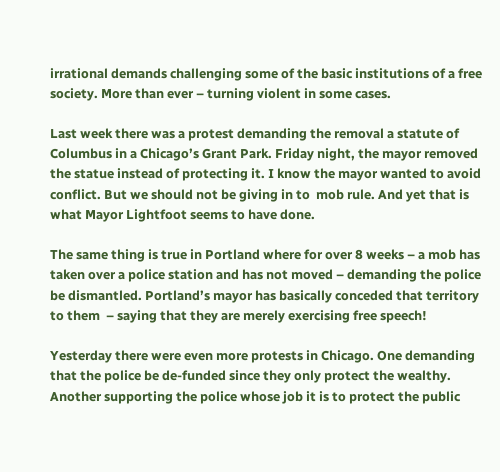irrational demands challenging some of the basic institutions of a free society. More than ever – turning violent in some cases.

Last week there was a protest demanding the removal a statute of Columbus in a Chicago’s Grant Park. Friday night, the mayor removed the statue instead of protecting it. I know the mayor wanted to avoid conflict. But we should not be giving in to  mob rule. And yet that is what Mayor Lightfoot seems to have done.

The same thing is true in Portland where for over 8 weeks – a mob has taken over a police station and has not moved – demanding the police be dismantled. Portland’s mayor has basically conceded that territory to them  – saying that they are merely exercising free speech!

Yesterday there were even more protests in Chicago. One demanding that the police be de-funded since they only protect the wealthy. Another supporting the police whose job it is to protect the public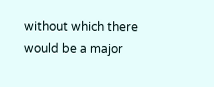without which there would be a major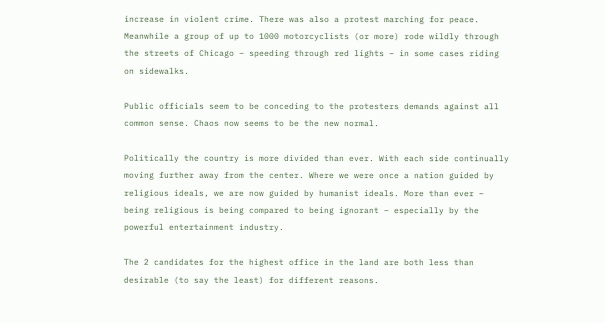increase in violent crime. There was also a protest marching for peace. Meanwhile a group of up to 1000 motorcyclists (or more) rode wildly through the streets of Chicago – speeding through red lights – in some cases riding on sidewalks.

Public officials seem to be conceding to the protesters demands against all common sense. Chaos now seems to be the new normal.

Politically the country is more divided than ever. With each side continually moving further away from the center. Where we were once a nation guided by religious ideals, we are now guided by humanist ideals. More than ever – being religious is being compared to being ignorant – especially by the powerful entertainment industry.

The 2 candidates for the highest office in the land are both less than desirable (to say the least) for different reasons.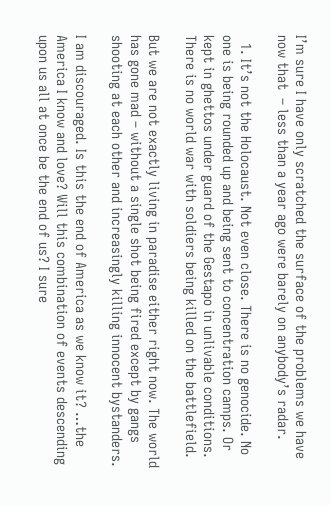I’m sure I have only scratched the surface of the problems we have now that  – less than a year ago were barely on anybody’s radar.

  1. It’s not the Holocaust. Not even close. There is no genocide. No one is being rounded up and being sent to concentration camps. Or kept in ghettos under guard of the Gestapo in unlivable conditions. There is no world war with soldiers being killed on the battlefield.

But we are not exactly living in paradise either right now. The world has gone mad – without a single shot being fired except by gangs shooting at each other and increasingly killing innocent bystanders.

I am discouraged. Is this the end of America as we know it? …the America I know and love? Will this combination of events descending upon us all at once be the end of us? I sure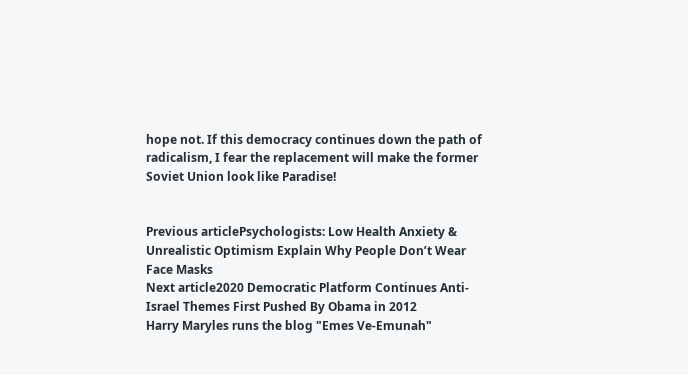hope not. If this democracy continues down the path of radicalism, I fear the replacement will make the former Soviet Union look like Paradise!


Previous articlePsychologists: Low Health Anxiety & Unrealistic Optimism Explain Why People Don’t Wear Face Masks
Next article2020 Democratic Platform Continues Anti-Israel Themes First Pushed By Obama in 2012
Harry Maryles runs the blog "Emes Ve-Emunah"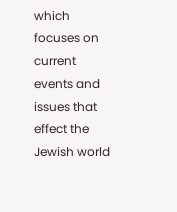which focuses on current events and issues that effect the Jewish world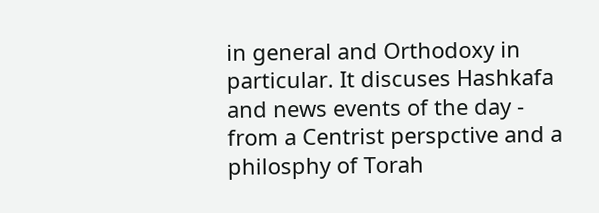in general and Orthodoxy in particular. It discuses Hashkafa and news events of the day - from a Centrist perspctive and a philosphy of Torah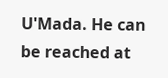U'Mada. He can be reached at